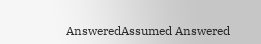AnsweredAssumed Answered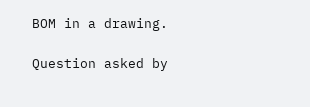BOM in a drawing.

Question asked by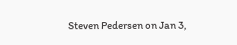Steven Pedersen on Jan 3,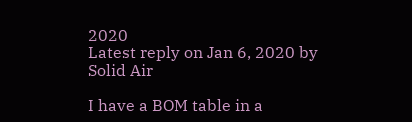2020
Latest reply on Jan 6, 2020 by Solid Air

I have a BOM table in a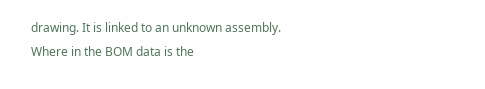drawing. It is linked to an unknown assembly. Where in the BOM data is the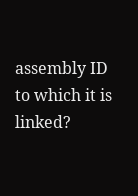assembly ID to which it is linked?